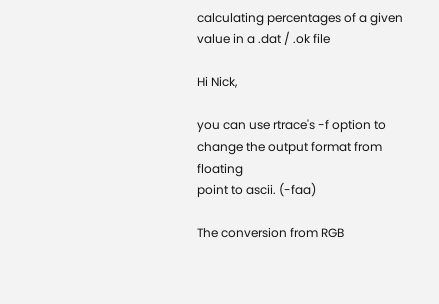calculating percentages of a given value in a .dat / .ok file

Hi Nick,

you can use rtrace's -f option to change the output format from floating
point to ascii. (-faa)

The conversion from RGB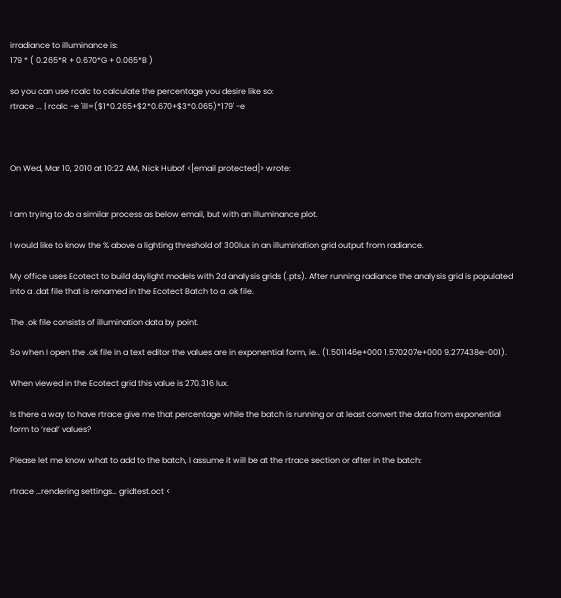irradiance to illuminance is:
179 * ( 0.265*R + 0.670*G + 0.065*B )

so you can use rcalc to calculate the percentage you desire like so:
rtrace ... | rcalc -e 'ill=($1*0.265+$2*0.670+$3*0.065)*179' -e



On Wed, Mar 10, 2010 at 10:22 AM, Nick Hubof <[email protected]> wrote:


I am trying to do a similar process as below email, but with an illuminance plot.

I would like to know the % above a lighting threshold of 300lux in an illumination grid output from radiance.

My office uses Ecotect to build daylight models with 2d analysis grids (.pts). After running radiance the analysis grid is populated into a .dat file that is renamed in the Ecotect Batch to a .ok file.

The .ok file consists of illumination data by point.

So when I open the .ok file in a text editor the values are in exponential form, ie.. (1.501146e+000 1.570207e+000 9.277438e-001).

When viewed in the Ecotect grid this value is 270.316 lux.

Is there a way to have rtrace give me that percentage while the batch is running or at least convert the data from exponential form to ‘real’ values?

Please let me know what to add to the batch, I assume it will be at the rtrace section or after in the batch:

rtrace …rendering settings… gridtest.oct <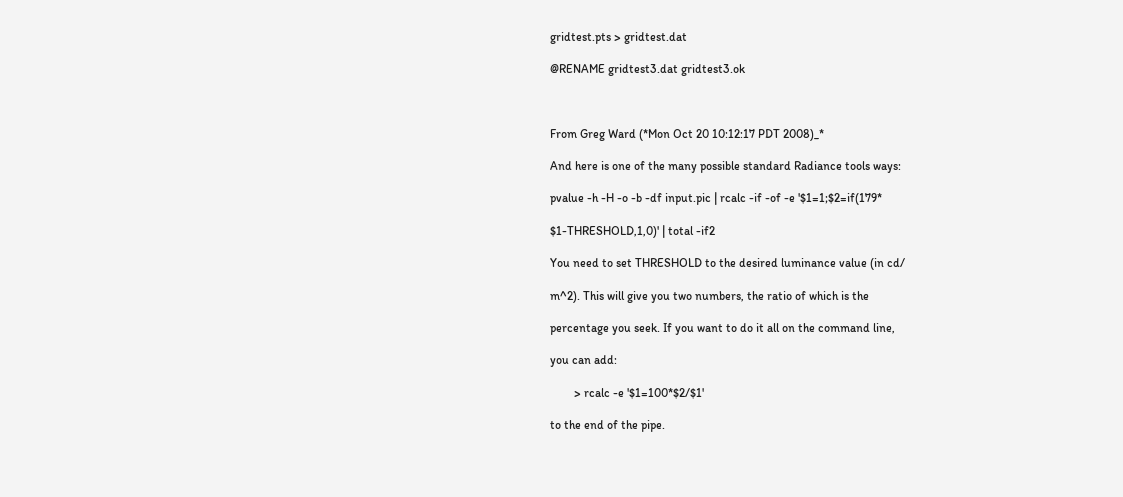gridtest.pts > gridtest.dat

@RENAME gridtest3.dat gridtest3.ok



From Greg Ward (*Mon Oct 20 10:12:17 PDT 2008)_*

And here is one of the many possible standard Radiance tools ways:

pvalue -h -H -o -b -df input.pic | rcalc -if -of -e '$1=1;$2=if(179*

$1-THRESHOLD,1,0)' | total -if2

You need to set THRESHOLD to the desired luminance value (in cd/

m^2). This will give you two numbers, the ratio of which is the

percentage you seek. If you want to do it all on the command line,

you can add:

        > rcalc -e '$1=100*$2/$1'

to the end of the pipe.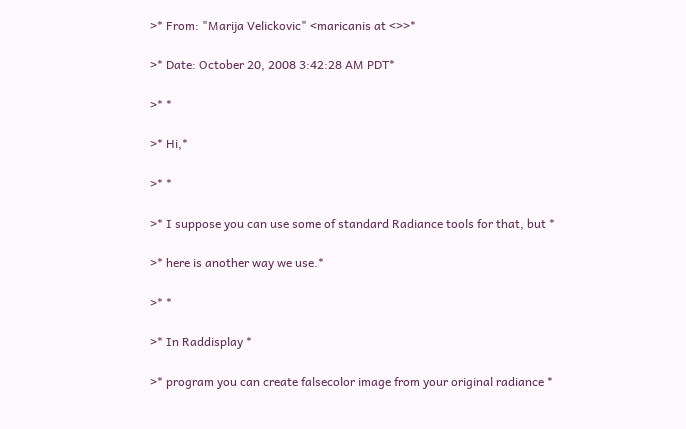>* From: "Marija Velickovic" <maricanis at <>>*

>* Date: October 20, 2008 3:42:28 AM PDT*

>* *

>* Hi,*

>* *

>* I suppose you can use some of standard Radiance tools for that, but *

>* here is another way we use.*

>* *

>* In Raddisplay *

>* program you can create falsecolor image from your original radiance *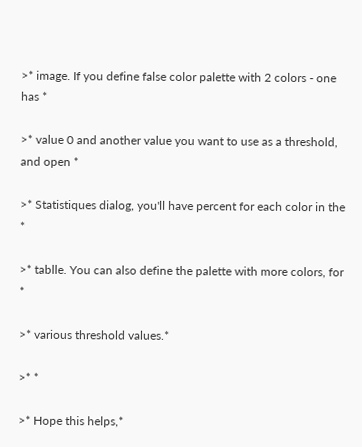>* image. If you define false color palette with 2 colors - one has *

>* value 0 and another value you want to use as a threshold, and open *

>* Statistiques dialog, you'll have percent for each color in the *

>* tablle. You can also define the palette with more colors, for *

>* various threshold values.*

>* *

>* Hope this helps,*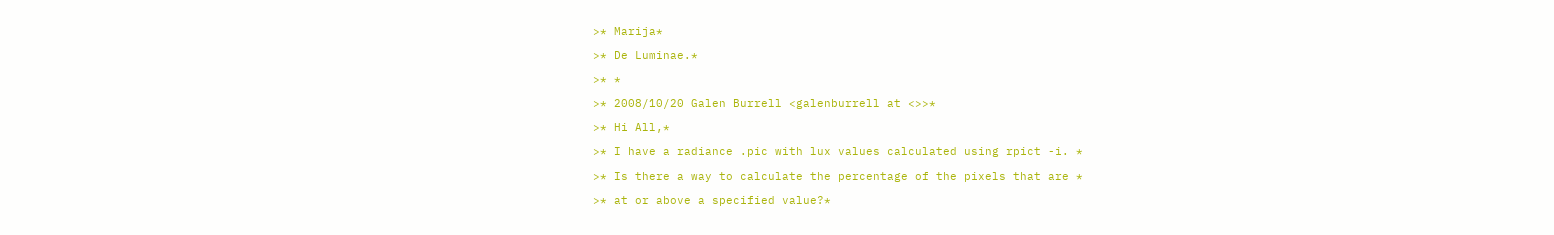>* Marija*

>* De Luminae.*

>* *

>* 2008/10/20 Galen Burrell <galenburrell at <>>*

>* Hi All,*

>* I have a radiance .pic with lux values calculated using rpict -i. *

>* Is there a way to calculate the percentage of the pixels that are *

>* at or above a specified value?*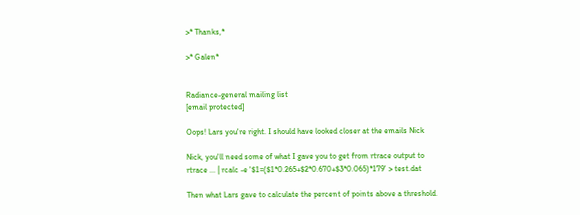>* Thanks,*

>* Galen*


Radiance-general mailing list
[email protected]

Oops! Lars you're right. I should have looked closer at the emails Nick

Nick, you'll need some of what I gave you to get from rtrace output to
rtrace ... | rcalc -e '$1=($1*0.265+$2*0.670+$3*0.065)*179' > test.dat

Then what Lars gave to calculate the percent of points above a threshold.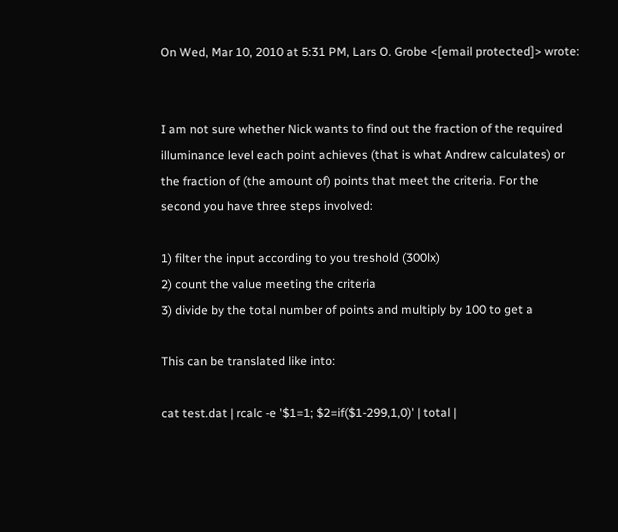On Wed, Mar 10, 2010 at 5:31 PM, Lars O. Grobe <[email protected]> wrote:


I am not sure whether Nick wants to find out the fraction of the required
illuminance level each point achieves (that is what Andrew calculates) or
the fraction of (the amount of) points that meet the criteria. For the
second you have three steps involved:

1) filter the input according to you treshold (300lx)
2) count the value meeting the criteria
3) divide by the total number of points and multiply by 100 to get a

This can be translated like into:

cat test.dat | rcalc -e '$1=1; $2=if($1-299,1,0)' | total |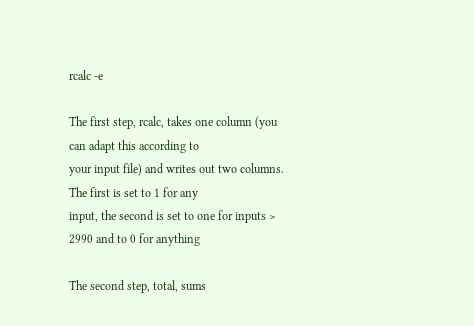rcalc -e

The first step, rcalc, takes one column (you can adapt this according to
your input file) and writes out two columns. The first is set to 1 for any
input, the second is set to one for inputs > 2990 and to 0 for anything

The second step, total, sums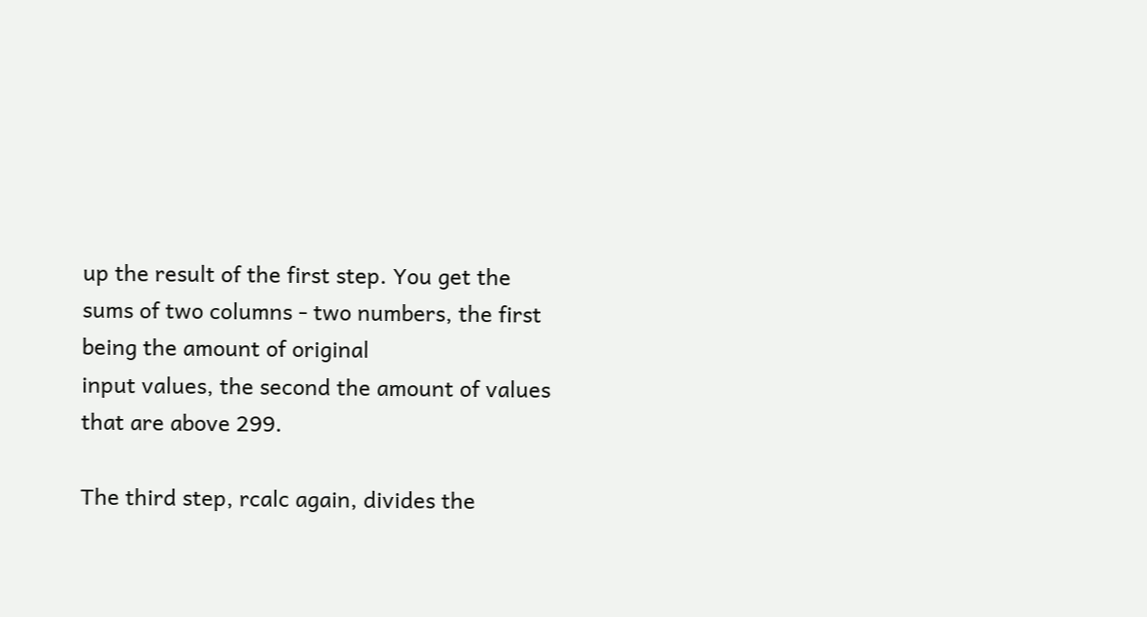up the result of the first step. You get the
sums of two columns - two numbers, the first being the amount of original
input values, the second the amount of values that are above 299.

The third step, rcalc again, divides the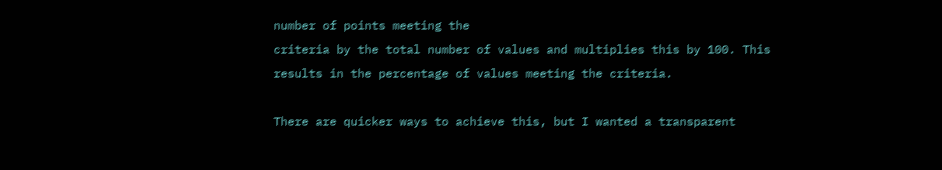number of points meeting the
criteria by the total number of values and multiplies this by 100. This
results in the percentage of values meeting the criteria.

There are quicker ways to achieve this, but I wanted a transparent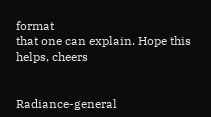format
that one can explain. Hope this helps, cheers


Radiance-general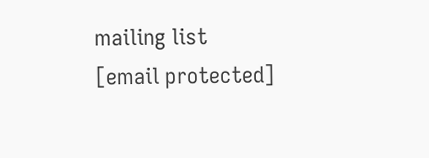mailing list
[email protected]